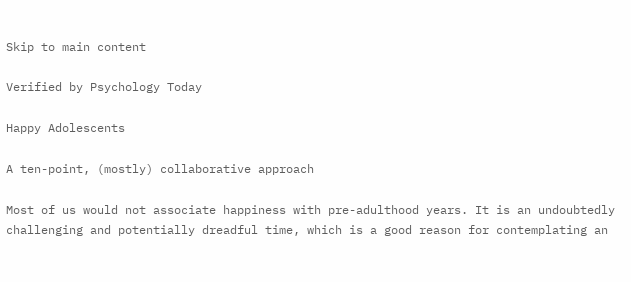Skip to main content

Verified by Psychology Today

Happy Adolescents

A ten-point, (mostly) collaborative approach

Most of us would not associate happiness with pre-adulthood years. It is an undoubtedly challenging and potentially dreadful time, which is a good reason for contemplating an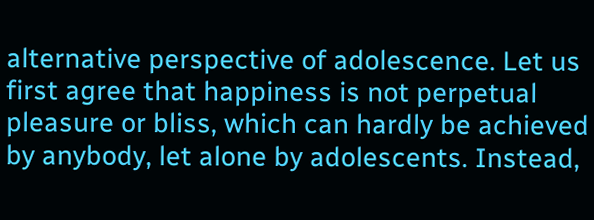alternative perspective of adolescence. Let us first agree that happiness is not perpetual pleasure or bliss, which can hardly be achieved by anybody, let alone by adolescents. Instead,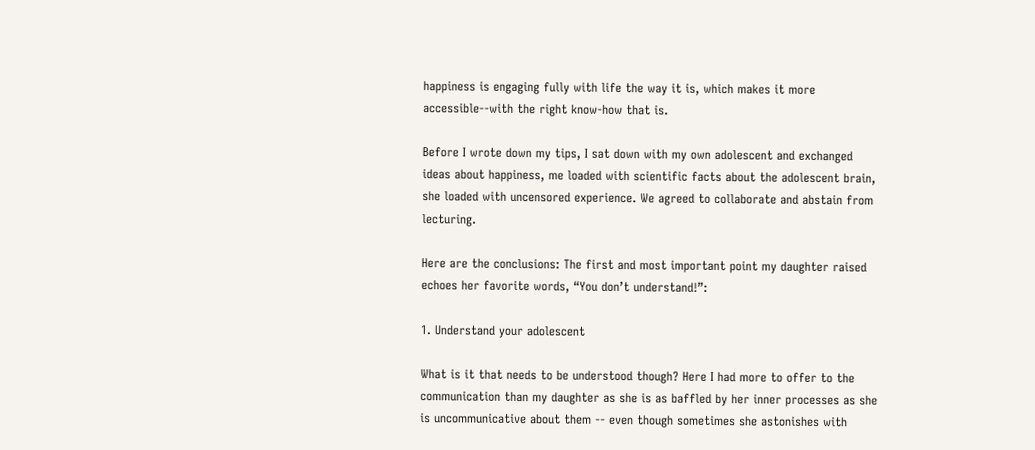happiness is engaging fully with life the way it is, which makes it more accessible--with the right know-how that is.

Before I wrote down my tips, I sat down with my own adolescent and exchanged ideas about happiness, me loaded with scientific facts about the adolescent brain, she loaded with uncensored experience. We agreed to collaborate and abstain from lecturing.

Here are the conclusions: The first and most important point my daughter raised echoes her favorite words, “You don’t understand!”:

1. Understand your adolescent

What is it that needs to be understood though? Here I had more to offer to the communication than my daughter as she is as baffled by her inner processes as she is uncommunicative about them -- even though sometimes she astonishes with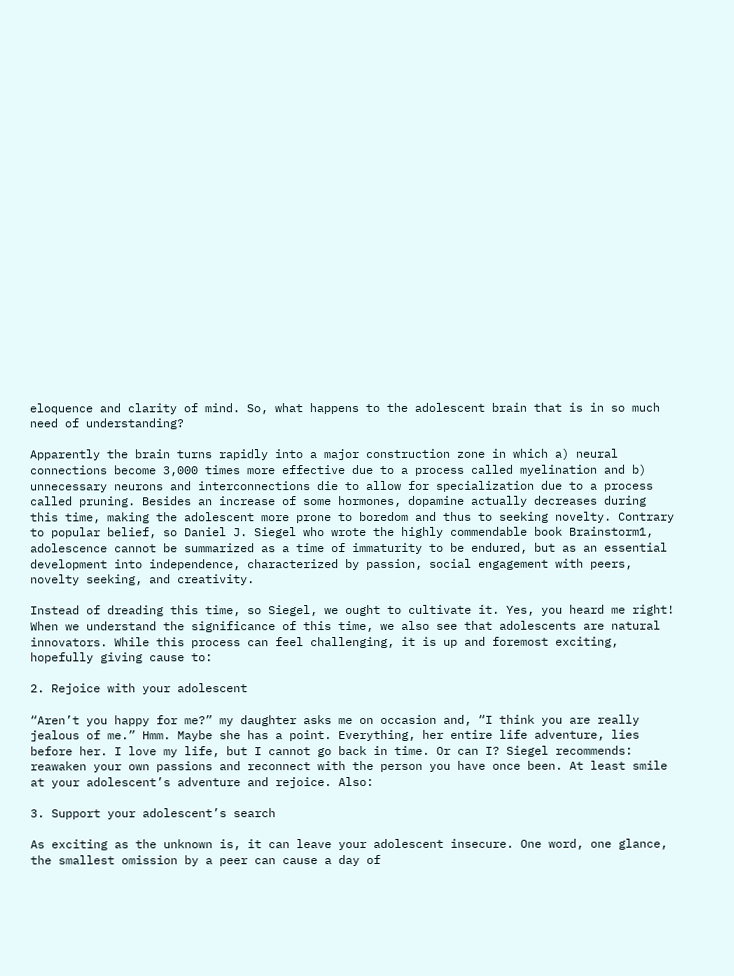eloquence and clarity of mind. So, what happens to the adolescent brain that is in so much need of understanding?

Apparently the brain turns rapidly into a major construction zone in which a) neural connections become 3,000 times more effective due to a process called myelination and b) unnecessary neurons and interconnections die to allow for specialization due to a process called pruning. Besides an increase of some hormones, dopamine actually decreases during this time, making the adolescent more prone to boredom and thus to seeking novelty. Contrary to popular belief, so Daniel J. Siegel who wrote the highly commendable book Brainstorm1, adolescence cannot be summarized as a time of immaturity to be endured, but as an essential development into independence, characterized by passion, social engagement with peers, novelty seeking, and creativity.

Instead of dreading this time, so Siegel, we ought to cultivate it. Yes, you heard me right! When we understand the significance of this time, we also see that adolescents are natural innovators. While this process can feel challenging, it is up and foremost exciting, hopefully giving cause to:

2. Rejoice with your adolescent

“Aren’t you happy for me?” my daughter asks me on occasion and, “I think you are really jealous of me.” Hmm. Maybe she has a point. Everything, her entire life adventure, lies before her. I love my life, but I cannot go back in time. Or can I? Siegel recommends: reawaken your own passions and reconnect with the person you have once been. At least smile at your adolescent’s adventure and rejoice. Also:

3. Support your adolescent’s search

As exciting as the unknown is, it can leave your adolescent insecure. One word, one glance, the smallest omission by a peer can cause a day of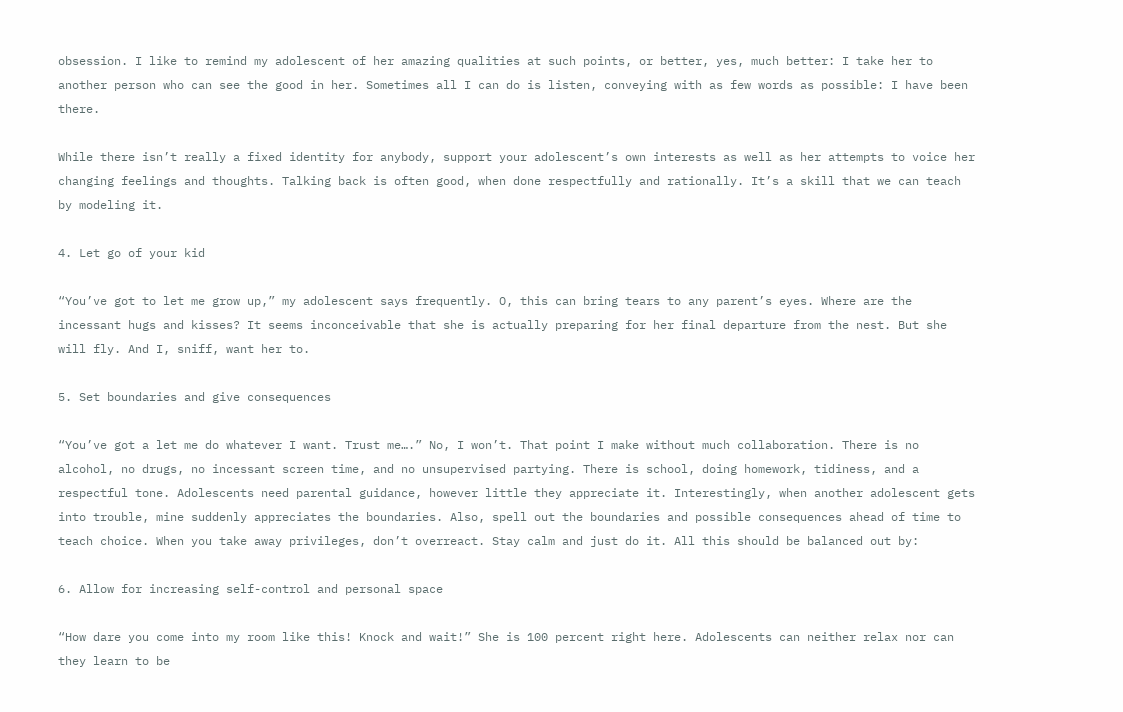obsession. I like to remind my adolescent of her amazing qualities at such points, or better, yes, much better: I take her to another person who can see the good in her. Sometimes all I can do is listen, conveying with as few words as possible: I have been there.

While there isn’t really a fixed identity for anybody, support your adolescent’s own interests as well as her attempts to voice her changing feelings and thoughts. Talking back is often good, when done respectfully and rationally. It’s a skill that we can teach by modeling it.

4. Let go of your kid

“You’ve got to let me grow up,” my adolescent says frequently. O, this can bring tears to any parent’s eyes. Where are the incessant hugs and kisses? It seems inconceivable that she is actually preparing for her final departure from the nest. But she will fly. And I, sniff, want her to.

5. Set boundaries and give consequences

“You’ve got a let me do whatever I want. Trust me….” No, I won’t. That point I make without much collaboration. There is no alcohol, no drugs, no incessant screen time, and no unsupervised partying. There is school, doing homework, tidiness, and a respectful tone. Adolescents need parental guidance, however little they appreciate it. Interestingly, when another adolescent gets into trouble, mine suddenly appreciates the boundaries. Also, spell out the boundaries and possible consequences ahead of time to teach choice. When you take away privileges, don’t overreact. Stay calm and just do it. All this should be balanced out by:

6. Allow for increasing self-control and personal space

“How dare you come into my room like this! Knock and wait!” She is 100 percent right here. Adolescents can neither relax nor can they learn to be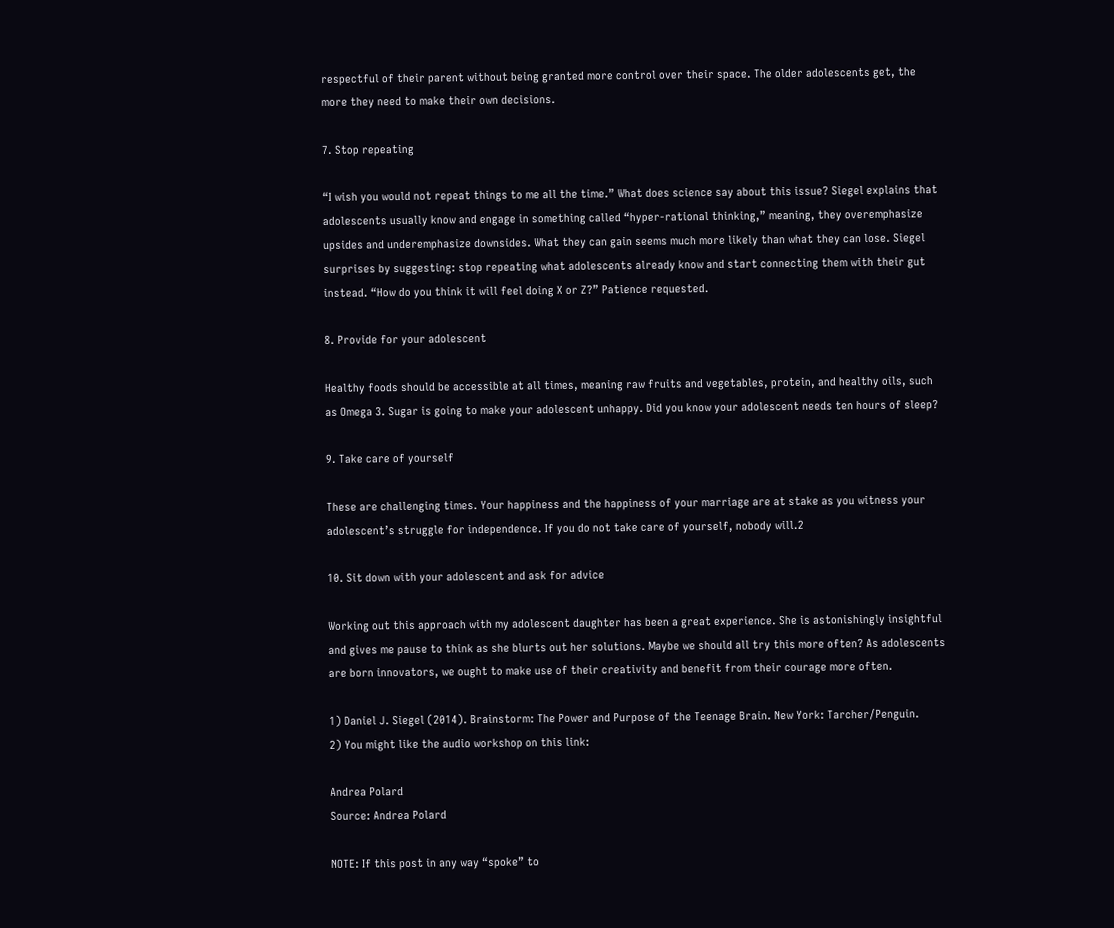respectful of their parent without being granted more control over their space. The older adolescents get, the more they need to make their own decisions.

7. Stop repeating

“I wish you would not repeat things to me all the time.” What does science say about this issue? Siegel explains that adolescents usually know and engage in something called “hyper-rational thinking,” meaning, they overemphasize upsides and underemphasize downsides. What they can gain seems much more likely than what they can lose. Siegel surprises by suggesting: stop repeating what adolescents already know and start connecting them with their gut instead. “How do you think it will feel doing X or Z?” Patience requested.

8. Provide for your adolescent

Healthy foods should be accessible at all times, meaning raw fruits and vegetables, protein, and healthy oils, such as Omega 3. Sugar is going to make your adolescent unhappy. Did you know your adolescent needs ten hours of sleep?

9. Take care of yourself

These are challenging times. Your happiness and the happiness of your marriage are at stake as you witness your adolescent’s struggle for independence. If you do not take care of yourself, nobody will.2

10. Sit down with your adolescent and ask for advice

Working out this approach with my adolescent daughter has been a great experience. She is astonishingly insightful and gives me pause to think as she blurts out her solutions. Maybe we should all try this more often? As adolescents are born innovators, we ought to make use of their creativity and benefit from their courage more often.

1) Daniel J. Siegel (2014). Brainstorm: The Power and Purpose of the Teenage Brain. New York: Tarcher/Penguin.
2) You might like the audio workshop on this link:

Andrea Polard
Source: Andrea Polard

NOTE: If this post in any way “spoke” to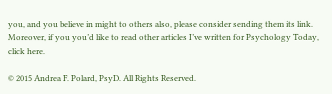you, and you believe in might to others also, please consider sending them its link. Moreover, if you you’d like to read other articles I’ve written for Psychology Today, click here.

© 2015 Andrea F. Polard, PsyD. All Rights Reserved.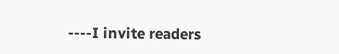----I invite readers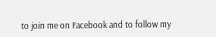to join me on Facebook and to follow my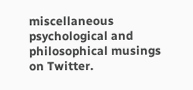miscellaneous psychological and philosophical musings on Twitter.